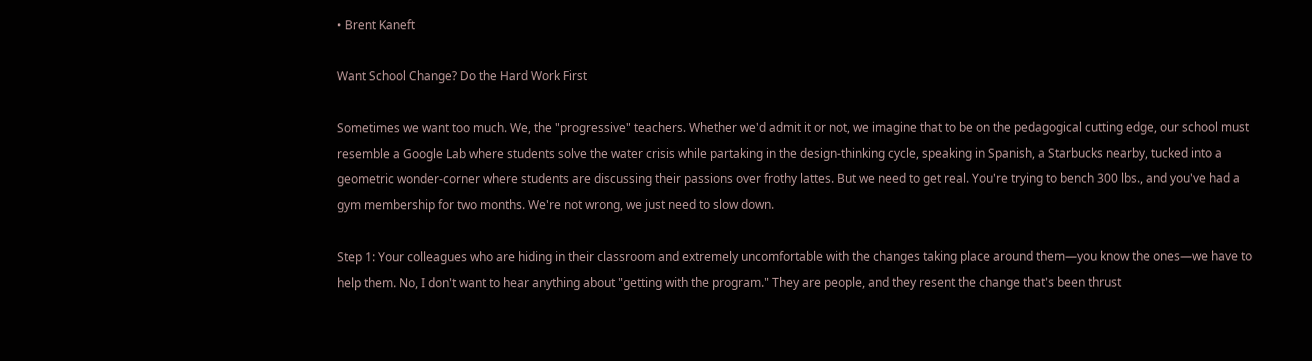• Brent Kaneft

Want School Change? Do the Hard Work First

Sometimes we want too much. We, the "progressive" teachers. Whether we'd admit it or not, we imagine that to be on the pedagogical cutting edge, our school must resemble a Google Lab where students solve the water crisis while partaking in the design-thinking cycle, speaking in Spanish, a Starbucks nearby, tucked into a geometric wonder-corner where students are discussing their passions over frothy lattes. But we need to get real. You're trying to bench 300 lbs., and you've had a gym membership for two months. We're not wrong, we just need to slow down.

Step 1: Your colleagues who are hiding in their classroom and extremely uncomfortable with the changes taking place around them—you know the ones—we have to help them. No, I don't want to hear anything about "getting with the program." They are people, and they resent the change that's been thrust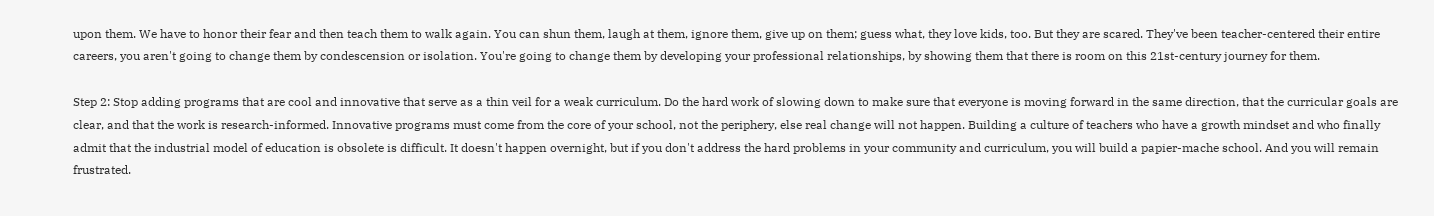upon them. We have to honor their fear and then teach them to walk again. You can shun them, laugh at them, ignore them, give up on them; guess what, they love kids, too. But they are scared. They've been teacher-centered their entire careers, you aren't going to change them by condescension or isolation. You're going to change them by developing your professional relationships, by showing them that there is room on this 21st-century journey for them.

Step 2: Stop adding programs that are cool and innovative that serve as a thin veil for a weak curriculum. Do the hard work of slowing down to make sure that everyone is moving forward in the same direction, that the curricular goals are clear, and that the work is research-informed. Innovative programs must come from the core of your school, not the periphery, else real change will not happen. Building a culture of teachers who have a growth mindset and who finally admit that the industrial model of education is obsolete is difficult. It doesn't happen overnight, but if you don't address the hard problems in your community and curriculum, you will build a papier-mache school. And you will remain frustrated.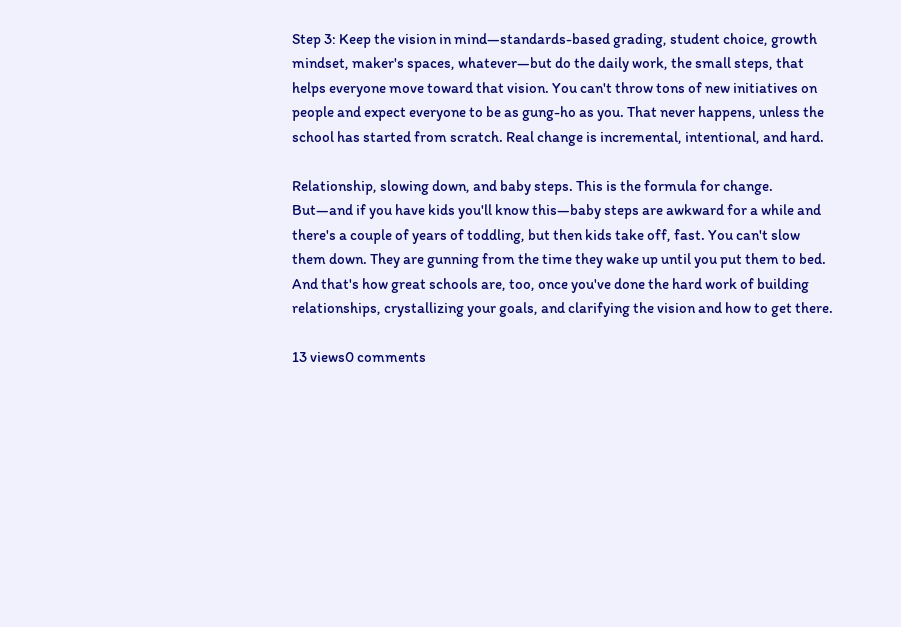Step 3: Keep the vision in mind—standards-based grading, student choice, growth mindset, maker's spaces, whatever—but do the daily work, the small steps, that helps everyone move toward that vision. You can't throw tons of new initiatives on people and expect everyone to be as gung-ho as you. That never happens, unless the school has started from scratch. Real change is incremental, intentional, and hard.

Relationship, slowing down, and baby steps. This is the formula for change. But—and if you have kids you'll know this—baby steps are awkward for a while and there's a couple of years of toddling, but then kids take off, fast. You can't slow them down. They are gunning from the time they wake up until you put them to bed. And that's how great schools are, too, once you've done the hard work of building relationships, crystallizing your goals, and clarifying the vision and how to get there.

13 views0 comments